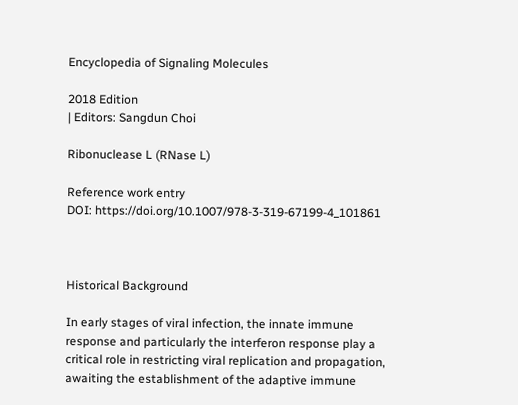Encyclopedia of Signaling Molecules

2018 Edition
| Editors: Sangdun Choi

Ribonuclease L (RNase L)

Reference work entry
DOI: https://doi.org/10.1007/978-3-319-67199-4_101861



Historical Background

In early stages of viral infection, the innate immune response and particularly the interferon response play a critical role in restricting viral replication and propagation, awaiting the establishment of the adaptive immune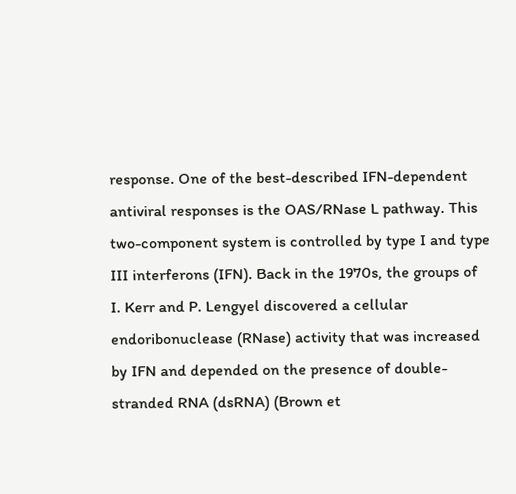response. One of the best-described IFN-dependent antiviral responses is the OAS/RNase L pathway. This two-component system is controlled by type I and type III interferons (IFN). Back in the 1970s, the groups of I. Kerr and P. Lengyel discovered a cellular endoribonuclease (RNase) activity that was increased by IFN and depended on the presence of double-stranded RNA (dsRNA) (Brown et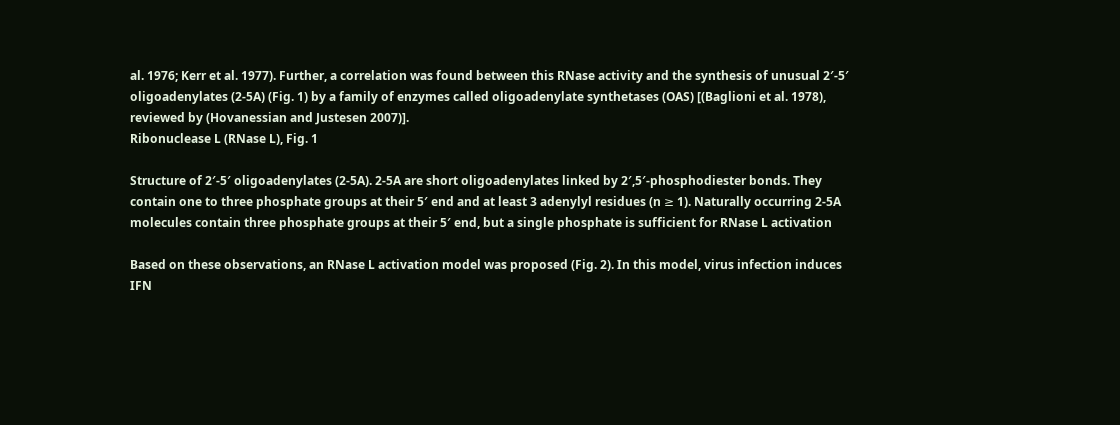al. 1976; Kerr et al. 1977). Further, a correlation was found between this RNase activity and the synthesis of unusual 2′-5′ oligoadenylates (2-5A) (Fig. 1) by a family of enzymes called oligoadenylate synthetases (OAS) [(Baglioni et al. 1978), reviewed by (Hovanessian and Justesen 2007)].
Ribonuclease L (RNase L), Fig. 1

Structure of 2′-5′ oligoadenylates (2-5A). 2-5A are short oligoadenylates linked by 2′,5′-phosphodiester bonds. They contain one to three phosphate groups at their 5′ end and at least 3 adenylyl residues (n ≥ 1). Naturally occurring 2-5A molecules contain three phosphate groups at their 5′ end, but a single phosphate is sufficient for RNase L activation

Based on these observations, an RNase L activation model was proposed (Fig. 2). In this model, virus infection induces IFN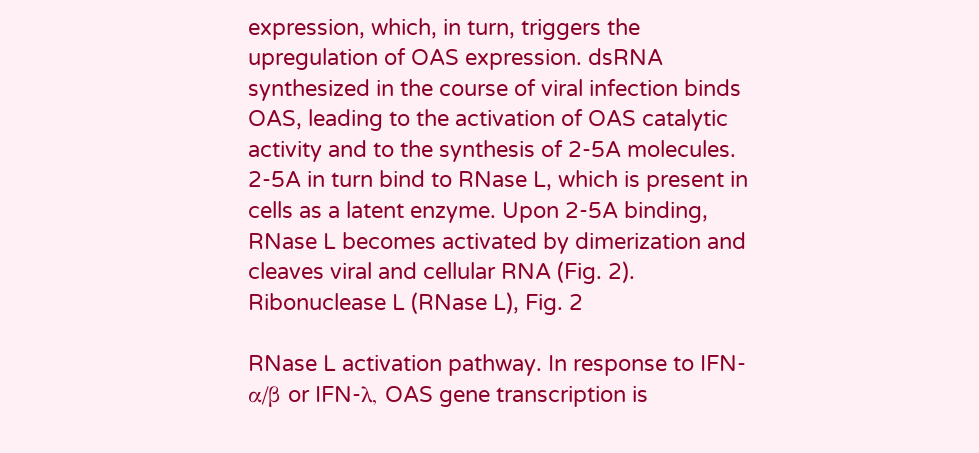expression, which, in turn, triggers the upregulation of OAS expression. dsRNA synthesized in the course of viral infection binds OAS, leading to the activation of OAS catalytic activity and to the synthesis of 2-5A molecules. 2-5A in turn bind to RNase L, which is present in cells as a latent enzyme. Upon 2-5A binding, RNase L becomes activated by dimerization and cleaves viral and cellular RNA (Fig. 2).
Ribonuclease L (RNase L), Fig. 2

RNase L activation pathway. In response to IFN-α/β or IFN-λ, OAS gene transcription is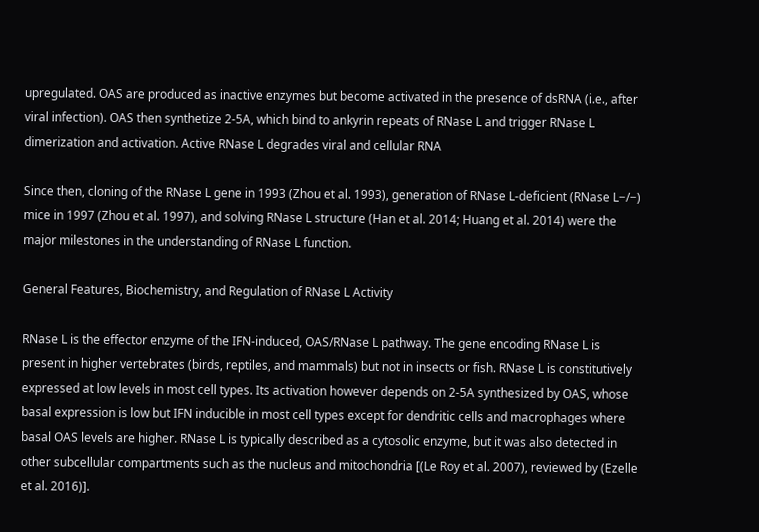upregulated. OAS are produced as inactive enzymes but become activated in the presence of dsRNA (i.e., after viral infection). OAS then synthetize 2-5A, which bind to ankyrin repeats of RNase L and trigger RNase L dimerization and activation. Active RNase L degrades viral and cellular RNA

Since then, cloning of the RNase L gene in 1993 (Zhou et al. 1993), generation of RNase L-deficient (RNase L−/−) mice in 1997 (Zhou et al. 1997), and solving RNase L structure (Han et al. 2014; Huang et al. 2014) were the major milestones in the understanding of RNase L function.

General Features, Biochemistry, and Regulation of RNase L Activity

RNase L is the effector enzyme of the IFN-induced, OAS/RNase L pathway. The gene encoding RNase L is present in higher vertebrates (birds, reptiles, and mammals) but not in insects or fish. RNase L is constitutively expressed at low levels in most cell types. Its activation however depends on 2-5A synthesized by OAS, whose basal expression is low but IFN inducible in most cell types except for dendritic cells and macrophages where basal OAS levels are higher. RNase L is typically described as a cytosolic enzyme, but it was also detected in other subcellular compartments such as the nucleus and mitochondria [(Le Roy et al. 2007), reviewed by (Ezelle et al. 2016)].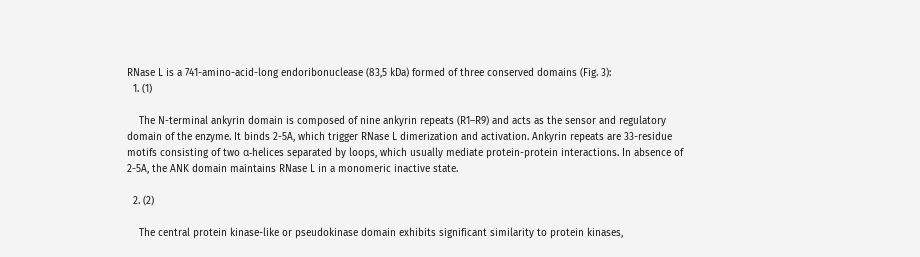RNase L is a 741-amino-acid-long endoribonuclease (83,5 kDa) formed of three conserved domains (Fig. 3):
  1. (1)

    The N-terminal ankyrin domain is composed of nine ankyrin repeats (R1–R9) and acts as the sensor and regulatory domain of the enzyme. It binds 2-5A, which trigger RNase L dimerization and activation. Ankyrin repeats are 33-residue motifs consisting of two α-helices separated by loops, which usually mediate protein-protein interactions. In absence of 2-5A, the ANK domain maintains RNase L in a monomeric inactive state.

  2. (2)

    The central protein kinase-like or pseudokinase domain exhibits significant similarity to protein kinases,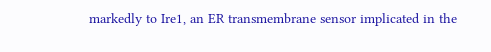markedly to Ire1, an ER transmembrane sensor implicated in the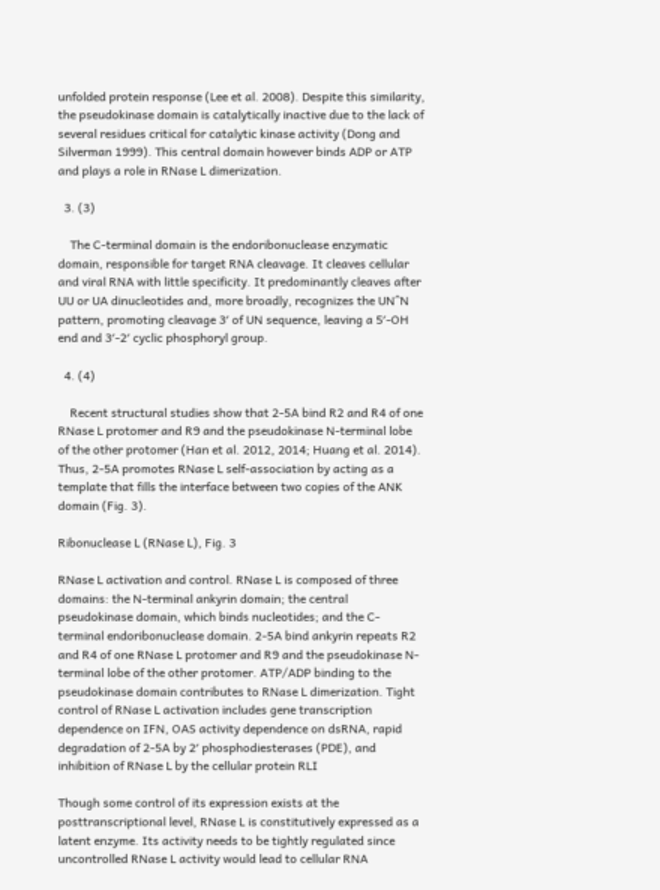unfolded protein response (Lee et al. 2008). Despite this similarity, the pseudokinase domain is catalytically inactive due to the lack of several residues critical for catalytic kinase activity (Dong and Silverman 1999). This central domain however binds ADP or ATP and plays a role in RNase L dimerization.

  3. (3)

    The C-terminal domain is the endoribonuclease enzymatic domain, responsible for target RNA cleavage. It cleaves cellular and viral RNA with little specificity. It predominantly cleaves after UU or UA dinucleotides and, more broadly, recognizes the UN^N pattern, promoting cleavage 3′ of UN sequence, leaving a 5′-OH end and 3′-2′ cyclic phosphoryl group.

  4. (4)

    Recent structural studies show that 2-5A bind R2 and R4 of one RNase L protomer and R9 and the pseudokinase N-terminal lobe of the other protomer (Han et al. 2012, 2014; Huang et al. 2014). Thus, 2-5A promotes RNase L self-association by acting as a template that fills the interface between two copies of the ANK domain (Fig. 3).

Ribonuclease L (RNase L), Fig. 3

RNase L activation and control. RNase L is composed of three domains: the N-terminal ankyrin domain; the central pseudokinase domain, which binds nucleotides; and the C-terminal endoribonuclease domain. 2-5A bind ankyrin repeats R2 and R4 of one RNase L protomer and R9 and the pseudokinase N-terminal lobe of the other protomer. ATP/ADP binding to the pseudokinase domain contributes to RNase L dimerization. Tight control of RNase L activation includes gene transcription dependence on IFN, OAS activity dependence on dsRNA, rapid degradation of 2-5A by 2′ phosphodiesterases (PDE), and inhibition of RNase L by the cellular protein RLI

Though some control of its expression exists at the posttranscriptional level, RNase L is constitutively expressed as a latent enzyme. Its activity needs to be tightly regulated since uncontrolled RNase L activity would lead to cellular RNA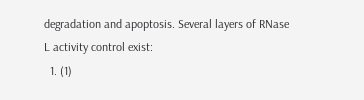degradation and apoptosis. Several layers of RNase L activity control exist:
  1. (1)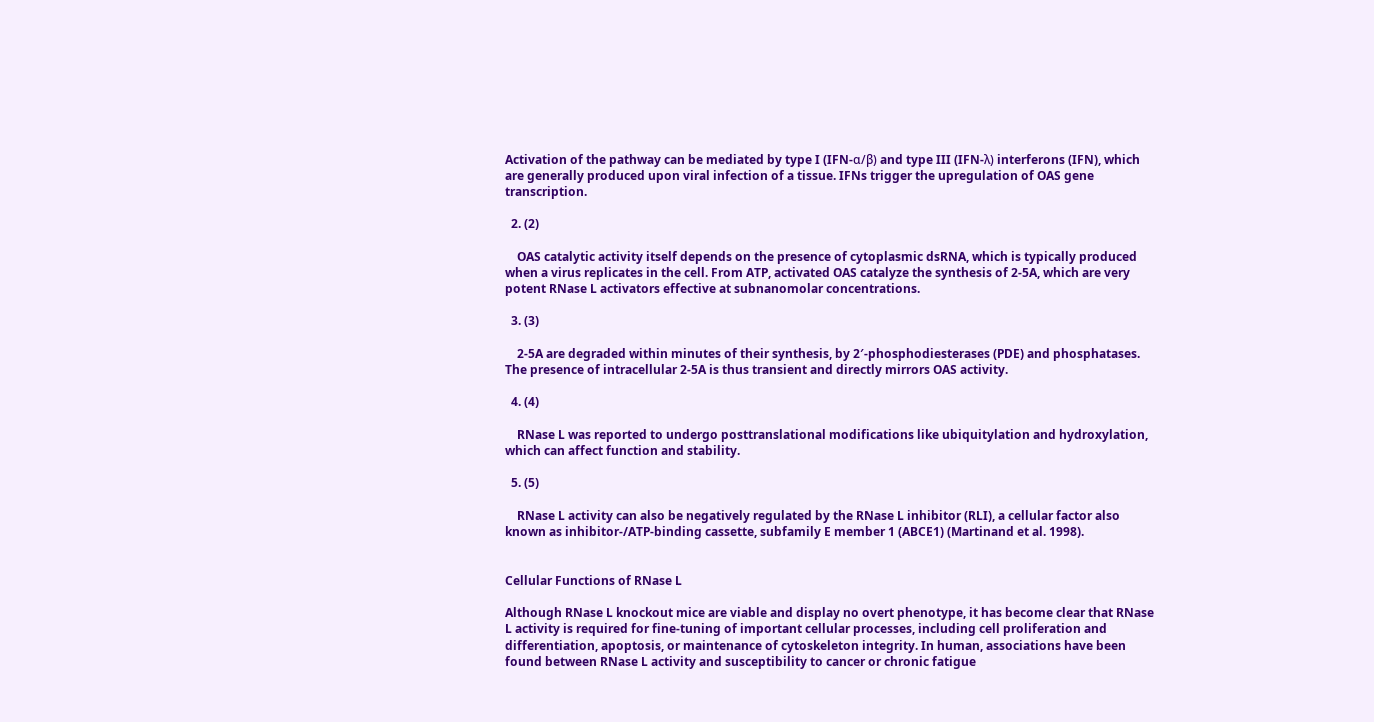Activation of the pathway can be mediated by type I (IFN-α/β) and type III (IFN-λ) interferons (IFN), which are generally produced upon viral infection of a tissue. IFNs trigger the upregulation of OAS gene transcription.

  2. (2)

    OAS catalytic activity itself depends on the presence of cytoplasmic dsRNA, which is typically produced when a virus replicates in the cell. From ATP, activated OAS catalyze the synthesis of 2-5A, which are very potent RNase L activators effective at subnanomolar concentrations.

  3. (3)

    2-5A are degraded within minutes of their synthesis, by 2′-phosphodiesterases (PDE) and phosphatases. The presence of intracellular 2-5A is thus transient and directly mirrors OAS activity.

  4. (4)

    RNase L was reported to undergo posttranslational modifications like ubiquitylation and hydroxylation, which can affect function and stability.

  5. (5)

    RNase L activity can also be negatively regulated by the RNase L inhibitor (RLI), a cellular factor also known as inhibitor-/ATP-binding cassette, subfamily E member 1 (ABCE1) (Martinand et al. 1998).


Cellular Functions of RNase L

Although RNase L knockout mice are viable and display no overt phenotype, it has become clear that RNase L activity is required for fine-tuning of important cellular processes, including cell proliferation and differentiation, apoptosis, or maintenance of cytoskeleton integrity. In human, associations have been found between RNase L activity and susceptibility to cancer or chronic fatigue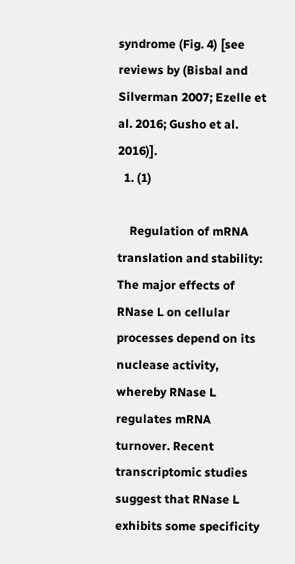syndrome (Fig. 4) [see reviews by (Bisbal and Silverman 2007; Ezelle et al. 2016; Gusho et al. 2016)].
  1. (1)

    Regulation of mRNA translation and stability: The major effects of RNase L on cellular processes depend on its nuclease activity, whereby RNase L regulates mRNA turnover. Recent transcriptomic studies suggest that RNase L exhibits some specificity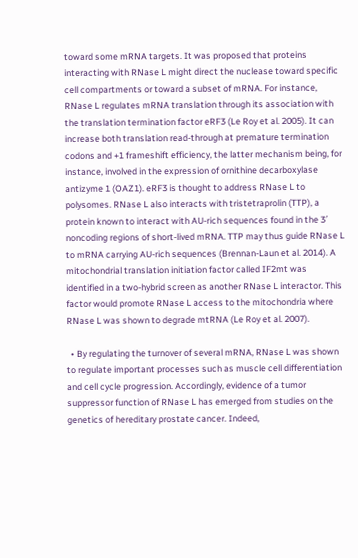toward some mRNA targets. It was proposed that proteins interacting with RNase L might direct the nuclease toward specific cell compartments or toward a subset of mRNA. For instance, RNase L regulates mRNA translation through its association with the translation termination factor eRF3 (Le Roy et al. 2005). It can increase both translation read-through at premature termination codons and +1 frameshift efficiency, the latter mechanism being, for instance, involved in the expression of ornithine decarboxylase antizyme 1 (OAZ1). eRF3 is thought to address RNase L to polysomes. RNase L also interacts with tristetraprolin (TTP), a protein known to interact with AU-rich sequences found in the 3′ noncoding regions of short-lived mRNA. TTP may thus guide RNase L to mRNA carrying AU-rich sequences (Brennan-Laun et al. 2014). A mitochondrial translation initiation factor called IF2mt was identified in a two-hybrid screen as another RNase L interactor. This factor would promote RNase L access to the mitochondria where RNase L was shown to degrade mtRNA (Le Roy et al. 2007).

  • By regulating the turnover of several mRNA, RNase L was shown to regulate important processes such as muscle cell differentiation and cell cycle progression. Accordingly, evidence of a tumor suppressor function of RNase L has emerged from studies on the genetics of hereditary prostate cancer. Indeed,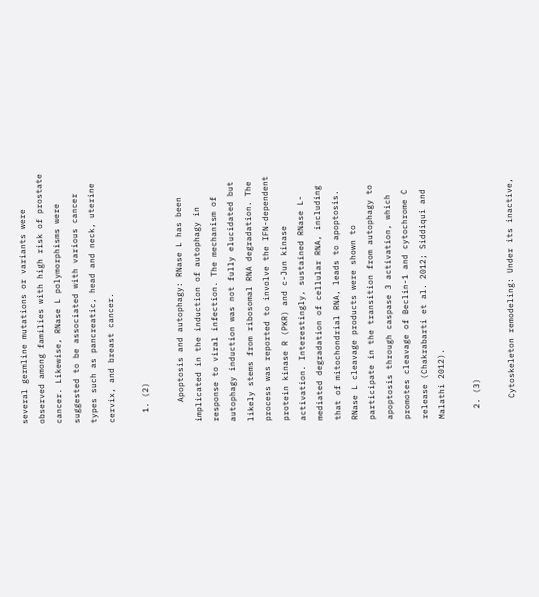several germline mutations or variants were observed among families with high risk of prostate cancer. Likewise, RNase L polymorphisms were suggested to be associated with various cancer types such as pancreatic, head and neck, uterine cervix, and breast cancer.

  1. (2)

    Apoptosis and autophagy: RNase L has been implicated in the induction of autophagy in response to viral infection. The mechanism of autophagy induction was not fully elucidated but likely stems from ribosomal RNA degradation. The process was reported to involve the IFN-dependent protein kinase R (PKR) and c-Jun kinase activation. Interestingly, sustained RNase L-mediated degradation of cellular RNA, including that of mitochondrial RNA, leads to apoptosis. RNase L cleavage products were shown to participate in the transition from autophagy to apoptosis through caspase 3 activation, which promotes cleavage of Beclin-1 and cytochrome C release (Chakrabarti et al. 2012; Siddiqui and Malathi 2012).

  2. (3)

    Cytoskeleton remodeling: Under its inactive,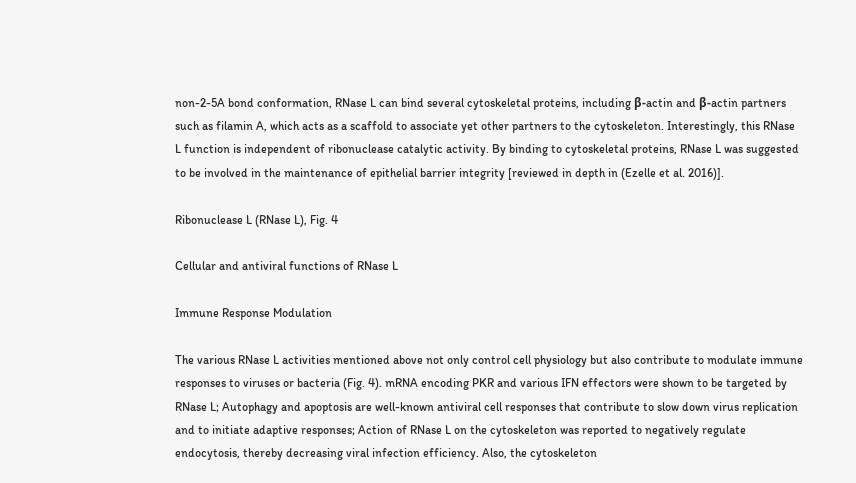non-2-5A bond conformation, RNase L can bind several cytoskeletal proteins, including β-actin and β-actin partners such as filamin A, which acts as a scaffold to associate yet other partners to the cytoskeleton. Interestingly, this RNase L function is independent of ribonuclease catalytic activity. By binding to cytoskeletal proteins, RNase L was suggested to be involved in the maintenance of epithelial barrier integrity [reviewed in depth in (Ezelle et al. 2016)].

Ribonuclease L (RNase L), Fig. 4

Cellular and antiviral functions of RNase L

Immune Response Modulation

The various RNase L activities mentioned above not only control cell physiology but also contribute to modulate immune responses to viruses or bacteria (Fig. 4). mRNA encoding PKR and various IFN effectors were shown to be targeted by RNase L; Autophagy and apoptosis are well-known antiviral cell responses that contribute to slow down virus replication and to initiate adaptive responses; Action of RNase L on the cytoskeleton was reported to negatively regulate endocytosis, thereby decreasing viral infection efficiency. Also, the cytoskeleton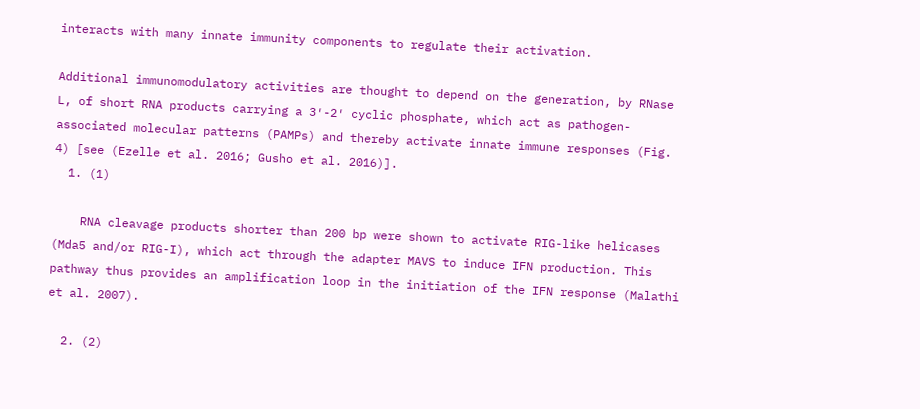interacts with many innate immunity components to regulate their activation.

Additional immunomodulatory activities are thought to depend on the generation, by RNase L, of short RNA products carrying a 3′-2′ cyclic phosphate, which act as pathogen-associated molecular patterns (PAMPs) and thereby activate innate immune responses (Fig. 4) [see (Ezelle et al. 2016; Gusho et al. 2016)].
  1. (1)

    RNA cleavage products shorter than 200 bp were shown to activate RIG-like helicases (Mda5 and/or RIG-I), which act through the adapter MAVS to induce IFN production. This pathway thus provides an amplification loop in the initiation of the IFN response (Malathi et al. 2007).

  2. (2)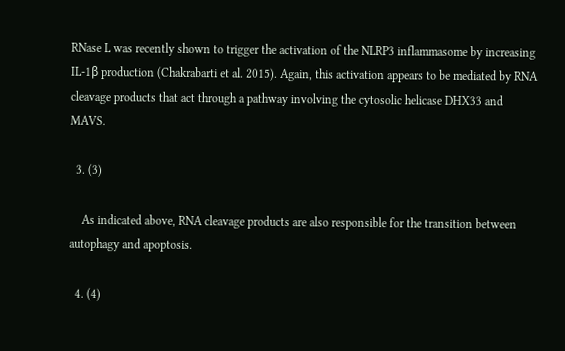RNase L was recently shown to trigger the activation of the NLRP3 inflammasome by increasing IL-1β production (Chakrabarti et al. 2015). Again, this activation appears to be mediated by RNA cleavage products that act through a pathway involving the cytosolic helicase DHX33 and MAVS.

  3. (3)

    As indicated above, RNA cleavage products are also responsible for the transition between autophagy and apoptosis.

  4. (4)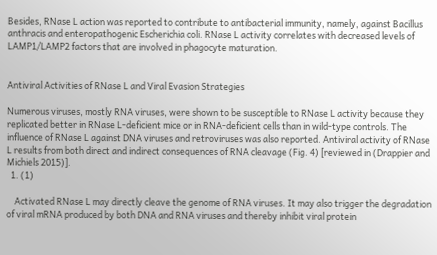Besides, RNase L action was reported to contribute to antibacterial immunity, namely, against Bacillus anthracis and enteropathogenic Escherichia coli. RNase L activity correlates with decreased levels of LAMP1/LAMP2 factors that are involved in phagocyte maturation.


Antiviral Activities of RNase L and Viral Evasion Strategies

Numerous viruses, mostly RNA viruses, were shown to be susceptible to RNase L activity because they replicated better in RNase L-deficient mice or in RNA-deficient cells than in wild-type controls. The influence of RNase L against DNA viruses and retroviruses was also reported. Antiviral activity of RNase L results from both direct and indirect consequences of RNA cleavage (Fig. 4) [reviewed in (Drappier and Michiels 2015)].
  1. (1)

    Activated RNase L may directly cleave the genome of RNA viruses. It may also trigger the degradation of viral mRNA produced by both DNA and RNA viruses and thereby inhibit viral protein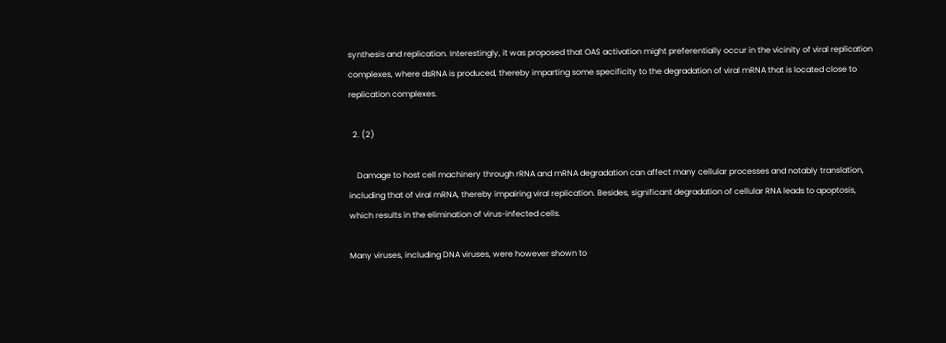synthesis and replication. Interestingly, it was proposed that OAS activation might preferentially occur in the vicinity of viral replication complexes, where dsRNA is produced, thereby imparting some specificity to the degradation of viral mRNA that is located close to replication complexes.

  2. (2)

    Damage to host cell machinery through rRNA and mRNA degradation can affect many cellular processes and notably translation, including that of viral mRNA, thereby impairing viral replication. Besides, significant degradation of cellular RNA leads to apoptosis, which results in the elimination of virus-infected cells.

Many viruses, including DNA viruses, were however shown to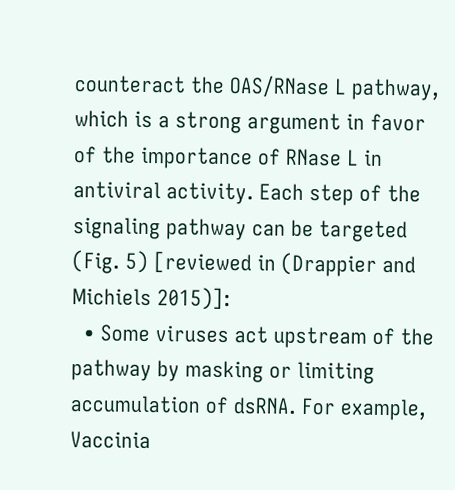counteract the OAS/RNase L pathway, which is a strong argument in favor of the importance of RNase L in antiviral activity. Each step of the signaling pathway can be targeted (Fig. 5) [reviewed in (Drappier and Michiels 2015)]:
  • Some viruses act upstream of the pathway by masking or limiting accumulation of dsRNA. For example, Vaccinia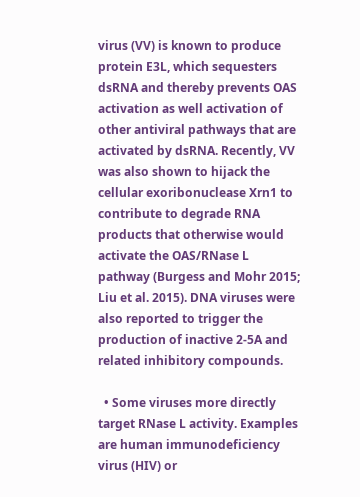virus (VV) is known to produce protein E3L, which sequesters dsRNA and thereby prevents OAS activation as well activation of other antiviral pathways that are activated by dsRNA. Recently, VV was also shown to hijack the cellular exoribonuclease Xrn1 to contribute to degrade RNA products that otherwise would activate the OAS/RNase L pathway (Burgess and Mohr 2015; Liu et al. 2015). DNA viruses were also reported to trigger the production of inactive 2-5A and related inhibitory compounds.

  • Some viruses more directly target RNase L activity. Examples are human immunodeficiency virus (HIV) or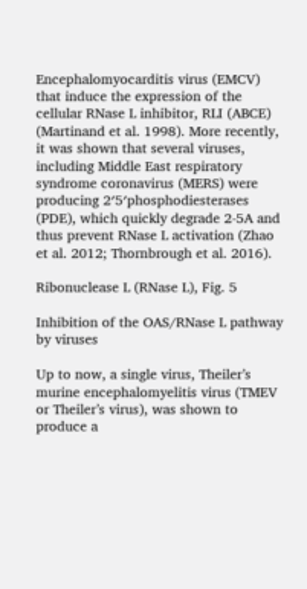Encephalomyocarditis virus (EMCV) that induce the expression of the cellular RNase L inhibitor, RLI (ABCE) (Martinand et al. 1998). More recently, it was shown that several viruses, including Middle East respiratory syndrome coronavirus (MERS) were producing 2′5′phosphodiesterases (PDE), which quickly degrade 2-5A and thus prevent RNase L activation (Zhao et al. 2012; Thornbrough et al. 2016).

Ribonuclease L (RNase L), Fig. 5

Inhibition of the OAS/RNase L pathway by viruses

Up to now, a single virus, Theiler’s murine encephalomyelitis virus (TMEV or Theiler’s virus), was shown to produce a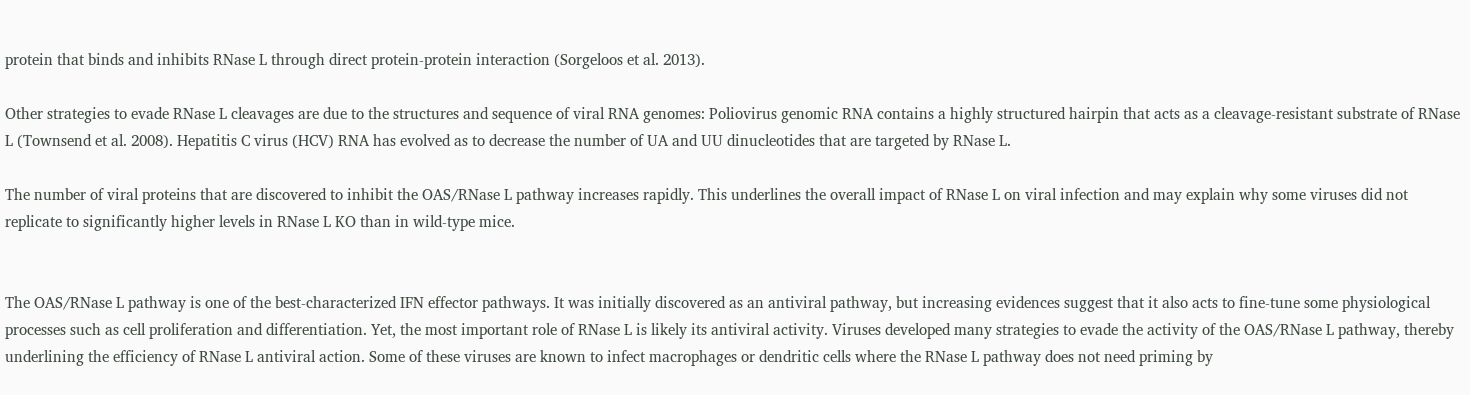protein that binds and inhibits RNase L through direct protein-protein interaction (Sorgeloos et al. 2013).

Other strategies to evade RNase L cleavages are due to the structures and sequence of viral RNA genomes: Poliovirus genomic RNA contains a highly structured hairpin that acts as a cleavage-resistant substrate of RNase L (Townsend et al. 2008). Hepatitis C virus (HCV) RNA has evolved as to decrease the number of UA and UU dinucleotides that are targeted by RNase L.

The number of viral proteins that are discovered to inhibit the OAS/RNase L pathway increases rapidly. This underlines the overall impact of RNase L on viral infection and may explain why some viruses did not replicate to significantly higher levels in RNase L KO than in wild-type mice.


The OAS/RNase L pathway is one of the best-characterized IFN effector pathways. It was initially discovered as an antiviral pathway, but increasing evidences suggest that it also acts to fine-tune some physiological processes such as cell proliferation and differentiation. Yet, the most important role of RNase L is likely its antiviral activity. Viruses developed many strategies to evade the activity of the OAS/RNase L pathway, thereby underlining the efficiency of RNase L antiviral action. Some of these viruses are known to infect macrophages or dendritic cells where the RNase L pathway does not need priming by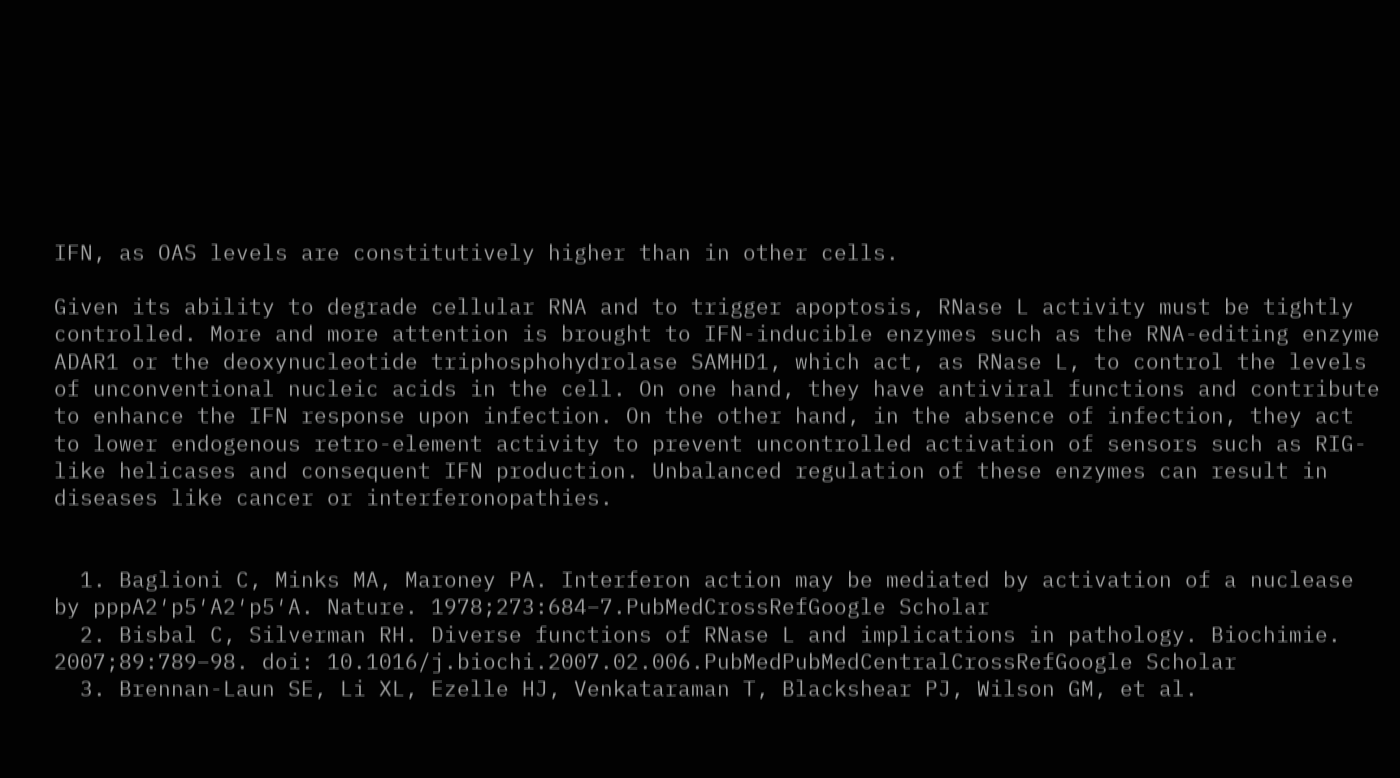IFN, as OAS levels are constitutively higher than in other cells.

Given its ability to degrade cellular RNA and to trigger apoptosis, RNase L activity must be tightly controlled. More and more attention is brought to IFN-inducible enzymes such as the RNA-editing enzyme ADAR1 or the deoxynucleotide triphosphohydrolase SAMHD1, which act, as RNase L, to control the levels of unconventional nucleic acids in the cell. On one hand, they have antiviral functions and contribute to enhance the IFN response upon infection. On the other hand, in the absence of infection, they act to lower endogenous retro-element activity to prevent uncontrolled activation of sensors such as RIG-like helicases and consequent IFN production. Unbalanced regulation of these enzymes can result in diseases like cancer or interferonopathies.


  1. Baglioni C, Minks MA, Maroney PA. Interferon action may be mediated by activation of a nuclease by pppA2′p5′A2′p5′A. Nature. 1978;273:684–7.PubMedCrossRefGoogle Scholar
  2. Bisbal C, Silverman RH. Diverse functions of RNase L and implications in pathology. Biochimie. 2007;89:789–98. doi: 10.1016/j.biochi.2007.02.006.PubMedPubMedCentralCrossRefGoogle Scholar
  3. Brennan-Laun SE, Li XL, Ezelle HJ, Venkataraman T, Blackshear PJ, Wilson GM, et al.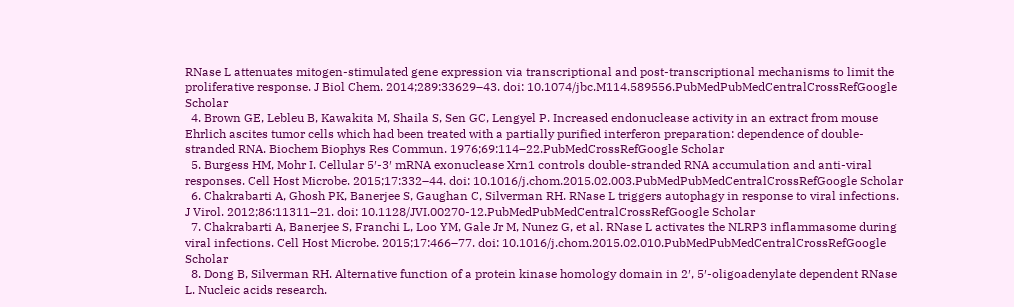RNase L attenuates mitogen-stimulated gene expression via transcriptional and post-transcriptional mechanisms to limit the proliferative response. J Biol Chem. 2014;289:33629–43. doi: 10.1074/jbc.M114.589556.PubMedPubMedCentralCrossRefGoogle Scholar
  4. Brown GE, Lebleu B, Kawakita M, Shaila S, Sen GC, Lengyel P. Increased endonuclease activity in an extract from mouse Ehrlich ascites tumor cells which had been treated with a partially purified interferon preparation: dependence of double-stranded RNA. Biochem Biophys Res Commun. 1976;69:114–22.PubMedCrossRefGoogle Scholar
  5. Burgess HM, Mohr I. Cellular 5′-3′ mRNA exonuclease Xrn1 controls double-stranded RNA accumulation and anti-viral responses. Cell Host Microbe. 2015;17:332–44. doi: 10.1016/j.chom.2015.02.003.PubMedPubMedCentralCrossRefGoogle Scholar
  6. Chakrabarti A, Ghosh PK, Banerjee S, Gaughan C, Silverman RH. RNase L triggers autophagy in response to viral infections. J Virol. 2012;86:11311–21. doi: 10.1128/JVI.00270-12.PubMedPubMedCentralCrossRefGoogle Scholar
  7. Chakrabarti A, Banerjee S, Franchi L, Loo YM, Gale Jr M, Nunez G, et al. RNase L activates the NLRP3 inflammasome during viral infections. Cell Host Microbe. 2015;17:466–77. doi: 10.1016/j.chom.2015.02.010.PubMedPubMedCentralCrossRefGoogle Scholar
  8. Dong B, Silverman RH. Alternative function of a protein kinase homology domain in 2′, 5′-oligoadenylate dependent RNase L. Nucleic acids research.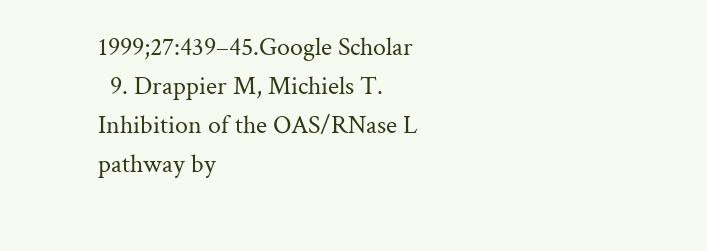1999;27:439–45.Google Scholar
  9. Drappier M, Michiels T. Inhibition of the OAS/RNase L pathway by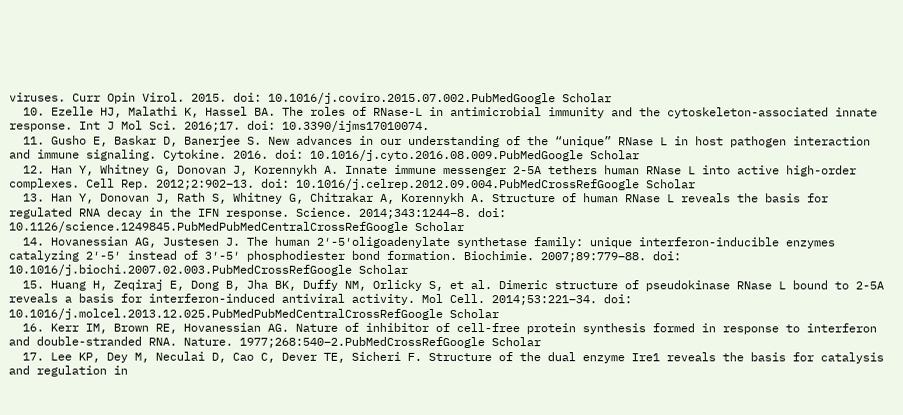viruses. Curr Opin Virol. 2015. doi: 10.1016/j.coviro.2015.07.002.PubMedGoogle Scholar
  10. Ezelle HJ, Malathi K, Hassel BA. The roles of RNase-L in antimicrobial immunity and the cytoskeleton-associated innate response. Int J Mol Sci. 2016;17. doi: 10.3390/ijms17010074.
  11. Gusho E, Baskar D, Banerjee S. New advances in our understanding of the “unique” RNase L in host pathogen interaction and immune signaling. Cytokine. 2016. doi: 10.1016/j.cyto.2016.08.009.PubMedGoogle Scholar
  12. Han Y, Whitney G, Donovan J, Korennykh A. Innate immune messenger 2-5A tethers human RNase L into active high-order complexes. Cell Rep. 2012;2:902–13. doi: 10.1016/j.celrep.2012.09.004.PubMedCrossRefGoogle Scholar
  13. Han Y, Donovan J, Rath S, Whitney G, Chitrakar A, Korennykh A. Structure of human RNase L reveals the basis for regulated RNA decay in the IFN response. Science. 2014;343:1244–8. doi: 10.1126/science.1249845.PubMedPubMedCentralCrossRefGoogle Scholar
  14. Hovanessian AG, Justesen J. The human 2′-5′oligoadenylate synthetase family: unique interferon-inducible enzymes catalyzing 2′-5′ instead of 3′-5′ phosphodiester bond formation. Biochimie. 2007;89:779–88. doi: 10.1016/j.biochi.2007.02.003.PubMedCrossRefGoogle Scholar
  15. Huang H, Zeqiraj E, Dong B, Jha BK, Duffy NM, Orlicky S, et al. Dimeric structure of pseudokinase RNase L bound to 2-5A reveals a basis for interferon-induced antiviral activity. Mol Cell. 2014;53:221–34. doi: 10.1016/j.molcel.2013.12.025.PubMedPubMedCentralCrossRefGoogle Scholar
  16. Kerr IM, Brown RE, Hovanessian AG. Nature of inhibitor of cell-free protein synthesis formed in response to interferon and double-stranded RNA. Nature. 1977;268:540–2.PubMedCrossRefGoogle Scholar
  17. Lee KP, Dey M, Neculai D, Cao C, Dever TE, Sicheri F. Structure of the dual enzyme Ire1 reveals the basis for catalysis and regulation in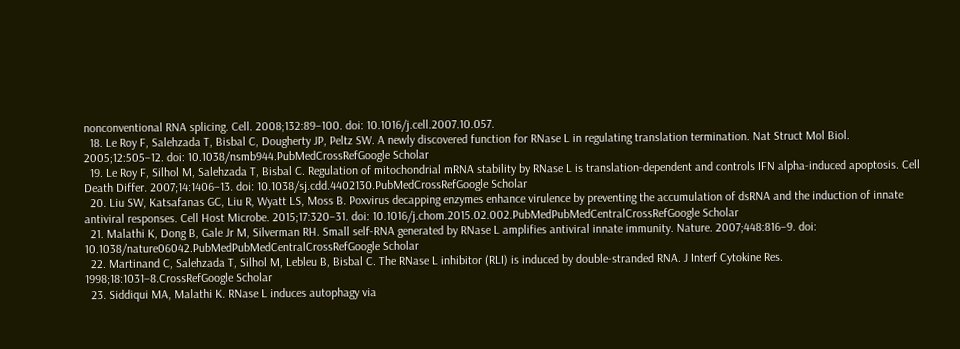nonconventional RNA splicing. Cell. 2008;132:89–100. doi: 10.1016/j.cell.2007.10.057.
  18. Le Roy F, Salehzada T, Bisbal C, Dougherty JP, Peltz SW. A newly discovered function for RNase L in regulating translation termination. Nat Struct Mol Biol. 2005;12:505–12. doi: 10.1038/nsmb944.PubMedCrossRefGoogle Scholar
  19. Le Roy F, Silhol M, Salehzada T, Bisbal C. Regulation of mitochondrial mRNA stability by RNase L is translation-dependent and controls IFN alpha-induced apoptosis. Cell Death Differ. 2007;14:1406–13. doi: 10.1038/sj.cdd.4402130.PubMedCrossRefGoogle Scholar
  20. Liu SW, Katsafanas GC, Liu R, Wyatt LS, Moss B. Poxvirus decapping enzymes enhance virulence by preventing the accumulation of dsRNA and the induction of innate antiviral responses. Cell Host Microbe. 2015;17:320–31. doi: 10.1016/j.chom.2015.02.002.PubMedPubMedCentralCrossRefGoogle Scholar
  21. Malathi K, Dong B, Gale Jr M, Silverman RH. Small self-RNA generated by RNase L amplifies antiviral innate immunity. Nature. 2007;448:816–9. doi: 10.1038/nature06042.PubMedPubMedCentralCrossRefGoogle Scholar
  22. Martinand C, Salehzada T, Silhol M, Lebleu B, Bisbal C. The RNase L inhibitor (RLI) is induced by double-stranded RNA. J Interf Cytokine Res. 1998;18:1031–8.CrossRefGoogle Scholar
  23. Siddiqui MA, Malathi K. RNase L induces autophagy via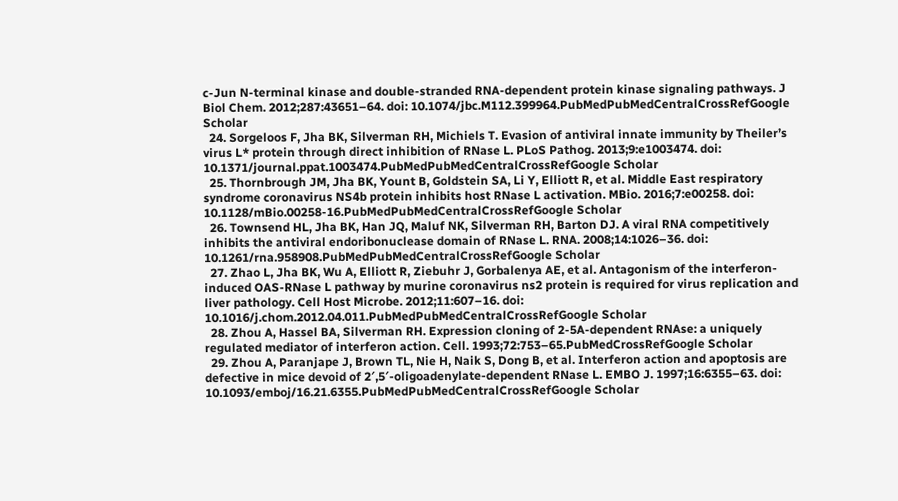c-Jun N-terminal kinase and double-stranded RNA-dependent protein kinase signaling pathways. J Biol Chem. 2012;287:43651–64. doi: 10.1074/jbc.M112.399964.PubMedPubMedCentralCrossRefGoogle Scholar
  24. Sorgeloos F, Jha BK, Silverman RH, Michiels T. Evasion of antiviral innate immunity by Theiler’s virus L* protein through direct inhibition of RNase L. PLoS Pathog. 2013;9:e1003474. doi: 10.1371/journal.ppat.1003474.PubMedPubMedCentralCrossRefGoogle Scholar
  25. Thornbrough JM, Jha BK, Yount B, Goldstein SA, Li Y, Elliott R, et al. Middle East respiratory syndrome coronavirus NS4b protein inhibits host RNase L activation. MBio. 2016;7:e00258. doi: 10.1128/mBio.00258-16.PubMedPubMedCentralCrossRefGoogle Scholar
  26. Townsend HL, Jha BK, Han JQ, Maluf NK, Silverman RH, Barton DJ. A viral RNA competitively inhibits the antiviral endoribonuclease domain of RNase L. RNA. 2008;14:1026–36. doi: 10.1261/rna.958908.PubMedPubMedCentralCrossRefGoogle Scholar
  27. Zhao L, Jha BK, Wu A, Elliott R, Ziebuhr J, Gorbalenya AE, et al. Antagonism of the interferon-induced OAS-RNase L pathway by murine coronavirus ns2 protein is required for virus replication and liver pathology. Cell Host Microbe. 2012;11:607–16. doi: 10.1016/j.chom.2012.04.011.PubMedPubMedCentralCrossRefGoogle Scholar
  28. Zhou A, Hassel BA, Silverman RH. Expression cloning of 2-5A-dependent RNAse: a uniquely regulated mediator of interferon action. Cell. 1993;72:753–65.PubMedCrossRefGoogle Scholar
  29. Zhou A, Paranjape J, Brown TL, Nie H, Naik S, Dong B, et al. Interferon action and apoptosis are defective in mice devoid of 2′,5′-oligoadenylate-dependent RNase L. EMBO J. 1997;16:6355–63. doi: 10.1093/emboj/16.21.6355.PubMedPubMedCentralCrossRefGoogle Scholar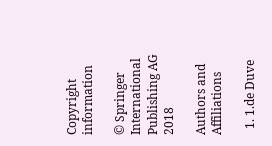Copyright information

© Springer International Publishing AG 2018

Authors and Affiliations

  1. 1.de Duve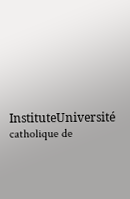InstituteUniversité catholique de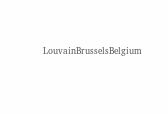LouvainBrusselsBelgium